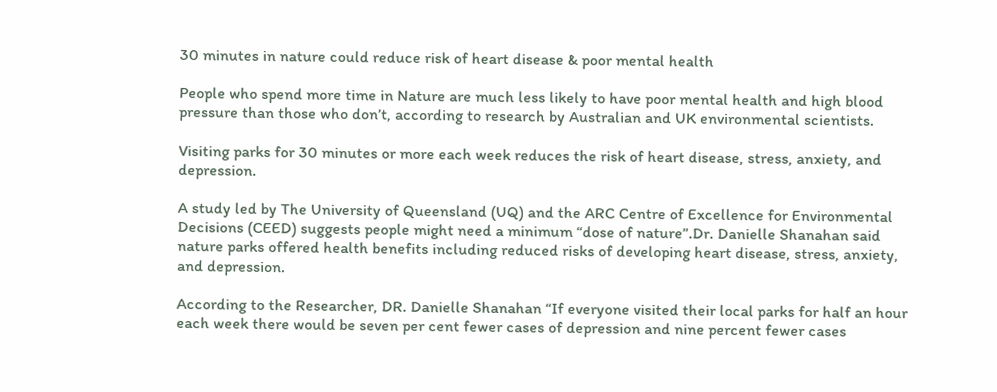30 minutes in nature could reduce risk of heart disease & poor mental health

People who spend more time in Nature are much less likely to have poor mental health and high blood pressure than those who don’t, according to research by Australian and UK environmental scientists.

Visiting parks for 30 minutes or more each week reduces the risk of heart disease, stress, anxiety, and depression.

A study led by The University of Queensland (UQ) and the ARC Centre of Excellence for Environmental Decisions (CEED) suggests people might need a minimum “dose of nature”.Dr. Danielle Shanahan said nature parks offered health benefits including reduced risks of developing heart disease, stress, anxiety, and depression.

According to the Researcher, DR. Danielle Shanahan “If everyone visited their local parks for half an hour each week there would be seven per cent fewer cases of depression and nine percent fewer cases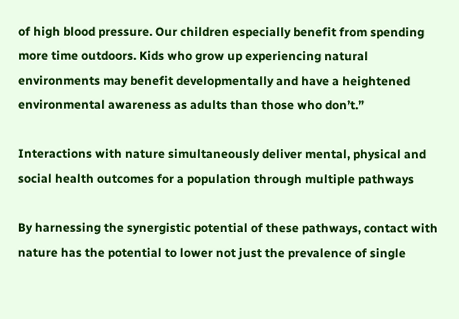of high blood pressure. Our children especially benefit from spending more time outdoors. Kids who grow up experiencing natural environments may benefit developmentally and have a heightened environmental awareness as adults than those who don’t.”

Interactions with nature simultaneously deliver mental, physical and social health outcomes for a population through multiple pathways

By harnessing the synergistic potential of these pathways, contact with nature has the potential to lower not just the prevalence of single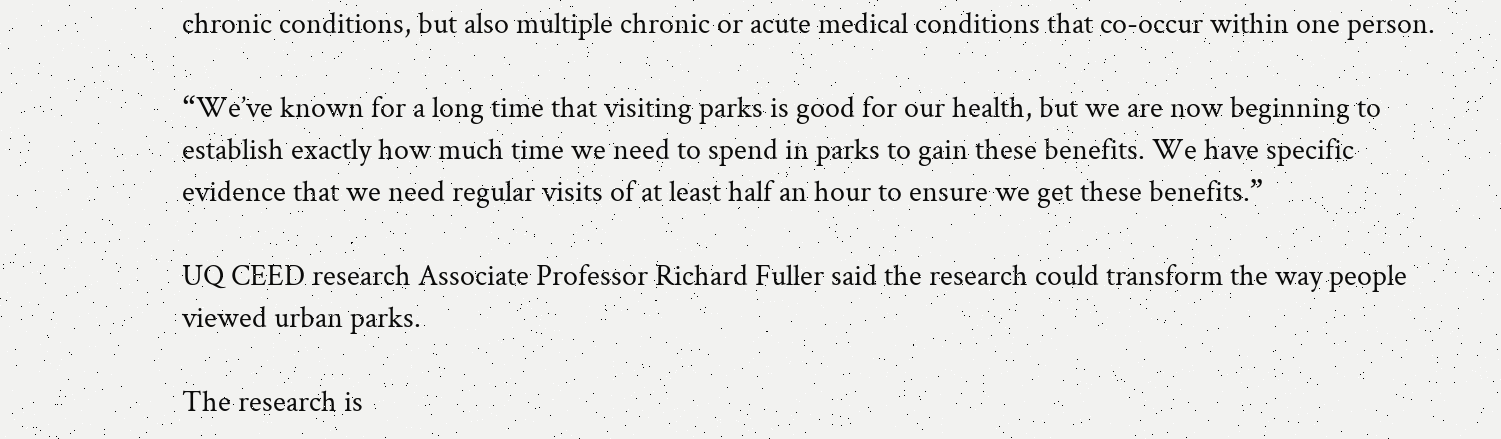chronic conditions, but also multiple chronic or acute medical conditions that co-occur within one person.

“We’ve known for a long time that visiting parks is good for our health, but we are now beginning to establish exactly how much time we need to spend in parks to gain these benefits. We have specific evidence that we need regular visits of at least half an hour to ensure we get these benefits.”

UQ CEED research Associate Professor Richard Fuller said the research could transform the way people viewed urban parks.

The research is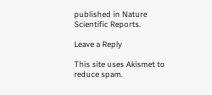published in Nature Scientific Reports.

Leave a Reply

This site uses Akismet to reduce spam.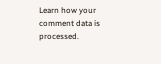Learn how your comment data is processed.